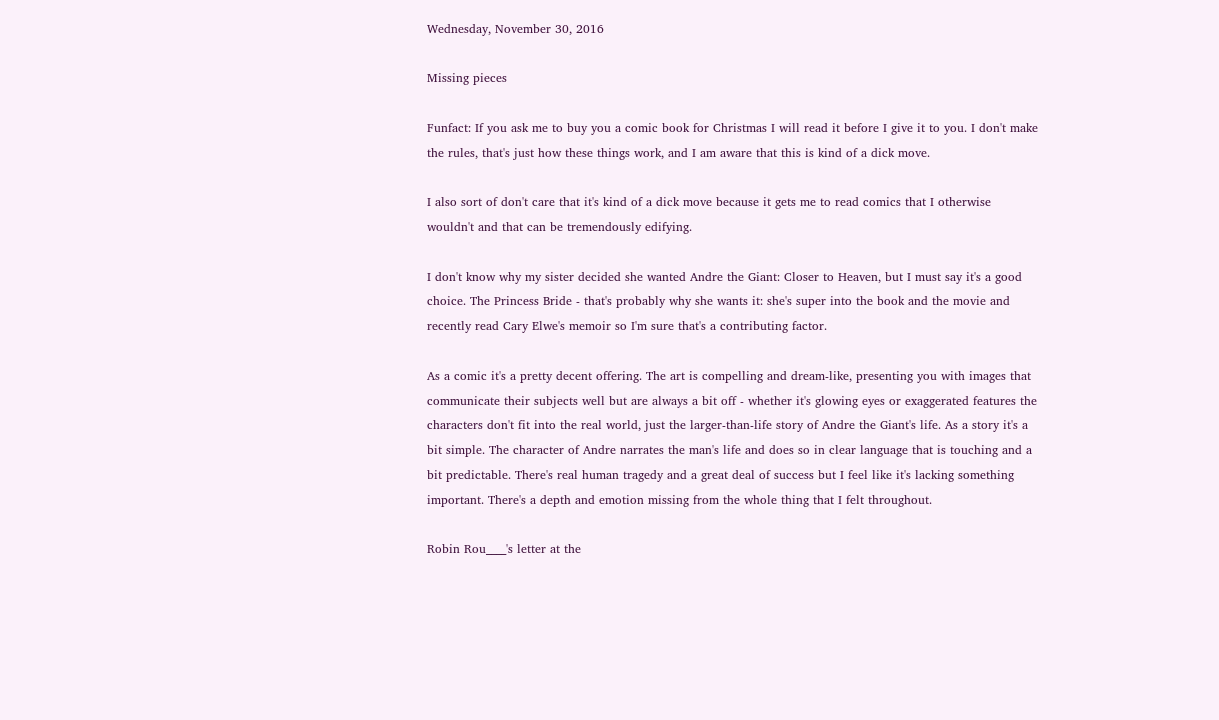Wednesday, November 30, 2016

Missing pieces

Funfact: If you ask me to buy you a comic book for Christmas I will read it before I give it to you. I don't make the rules, that's just how these things work, and I am aware that this is kind of a dick move.

I also sort of don't care that it's kind of a dick move because it gets me to read comics that I otherwise wouldn't and that can be tremendously edifying.

I don't know why my sister decided she wanted Andre the Giant: Closer to Heaven, but I must say it's a good choice. The Princess Bride - that's probably why she wants it: she's super into the book and the movie and recently read Cary Elwe's memoir so I'm sure that's a contributing factor.

As a comic it's a pretty decent offering. The art is compelling and dream-like, presenting you with images that communicate their subjects well but are always a bit off - whether it's glowing eyes or exaggerated features the characters don't fit into the real world, just the larger-than-life story of Andre the Giant's life. As a story it's a bit simple. The character of Andre narrates the man's life and does so in clear language that is touching and a bit predictable. There's real human tragedy and a great deal of success but I feel like it's lacking something important. There's a depth and emotion missing from the whole thing that I felt throughout.

Robin Rou____'s letter at the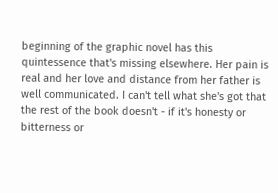beginning of the graphic novel has this quintessence that's missing elsewhere. Her pain is real and her love and distance from her father is well communicated. I can't tell what she's got that the rest of the book doesn't - if it's honesty or bitterness or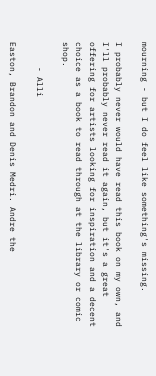mourning - but I do feel like something's missing.

I probably never would have read this book on my own, and I'll probably never read it again, but it's a great offering for artists looking for inspiration and a decent choice as a book to read through at the library or comic shop.

     - Alli

Easton, Brandon and Denis Medri. Andre the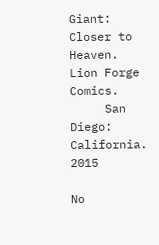Giant: Closer to Heaven. Lion Forge Comics.
     San Diego: California. 2015

No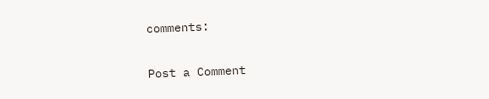comments:

Post a Comment